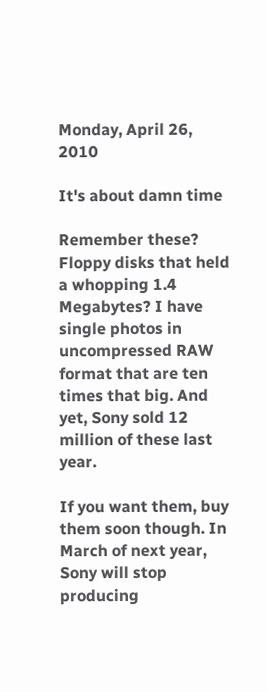Monday, April 26, 2010

It's about damn time

Remember these? Floppy disks that held a whopping 1.4 Megabytes? I have single photos in uncompressed RAW format that are ten times that big. And yet, Sony sold 12 million of these last year.

If you want them, buy them soon though. In March of next year, Sony will stop producing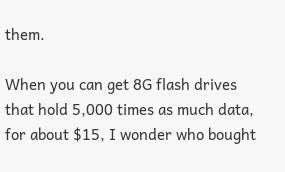them.

When you can get 8G flash drives that hold 5,000 times as much data, for about $15, I wonder who bought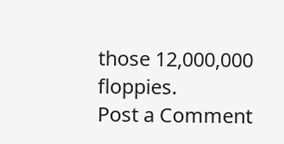those 12,000,000 floppies.
Post a Comment